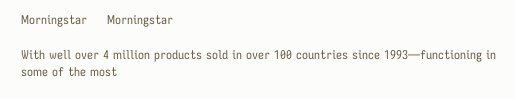Morningstar     Morningstar

With well over 4 million products sold in over 100 countries since 1993—functioning in some of the most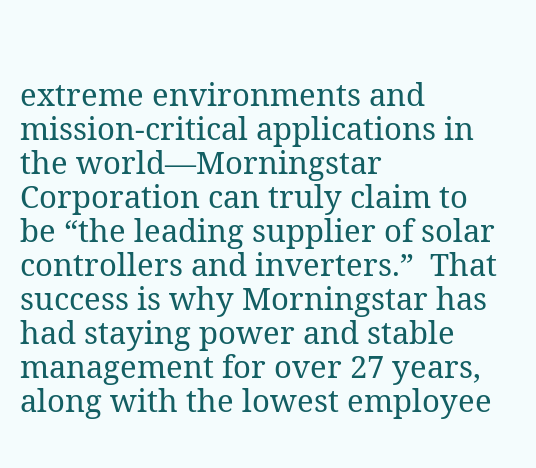extreme environments and mission-critical applications in the world—Morningstar Corporation can truly claim to be “the leading supplier of solar controllers and inverters.”  That success is why Morningstar has had staying power and stable management for over 27 years, along with the lowest employee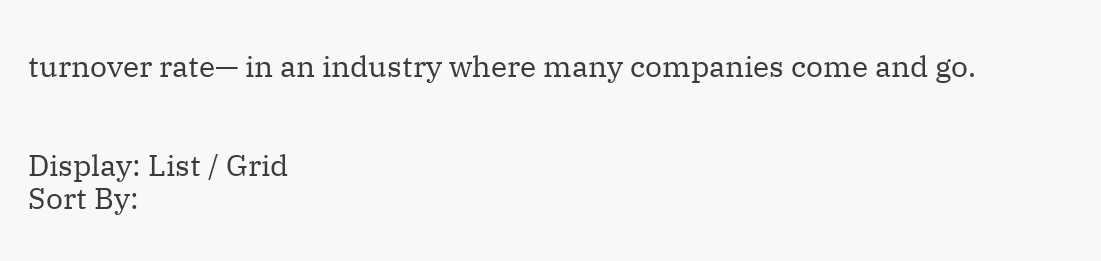turnover rate— in an industry where many companies come and go.


Display: List / Grid
Sort By: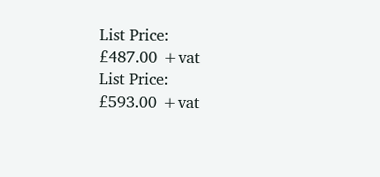List Price:
£487.00 +vat
List Price:
£593.00 +vat